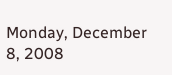Monday, December 8, 2008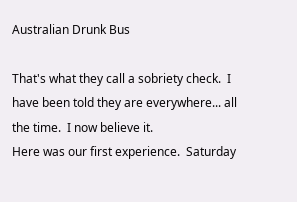Australian Drunk Bus

That's what they call a sobriety check.  I have been told they are everywhere... all the time.  I now believe it.
Here was our first experience.  Saturday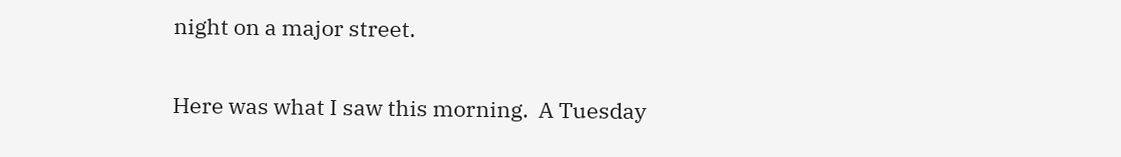night on a major street.

Here was what I saw this morning.  A Tuesday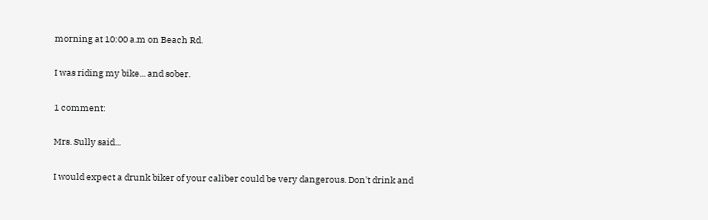morning at 10:00 a.m on Beach Rd.

I was riding my bike... and sober.

1 comment:

Mrs. Sully said...

I would expect a drunk biker of your caliber could be very dangerous. Don't drink and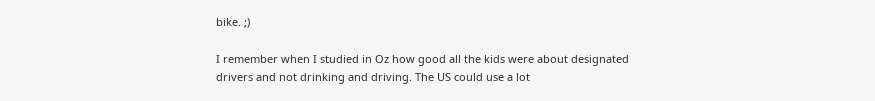bike. ;)

I remember when I studied in Oz how good all the kids were about designated drivers and not drinking and driving. The US could use a lot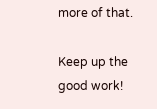more of that.

Keep up the good work!